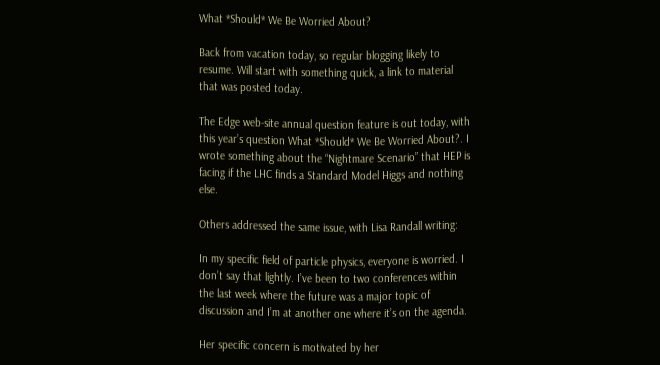What *Should* We Be Worried About?

Back from vacation today, so regular blogging likely to resume. Will start with something quick, a link to material that was posted today.

The Edge web-site annual question feature is out today, with this year’s question What *Should* We Be Worried About?. I wrote something about the “Nightmare Scenario” that HEP is facing if the LHC finds a Standard Model Higgs and nothing else.

Others addressed the same issue, with Lisa Randall writing:

In my specific field of particle physics, everyone is worried. I don’t say that lightly. I’ve been to two conferences within the last week where the future was a major topic of discussion and I’m at another one where it’s on the agenda.

Her specific concern is motivated by her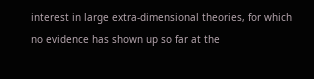interest in large extra-dimensional theories, for which no evidence has shown up so far at the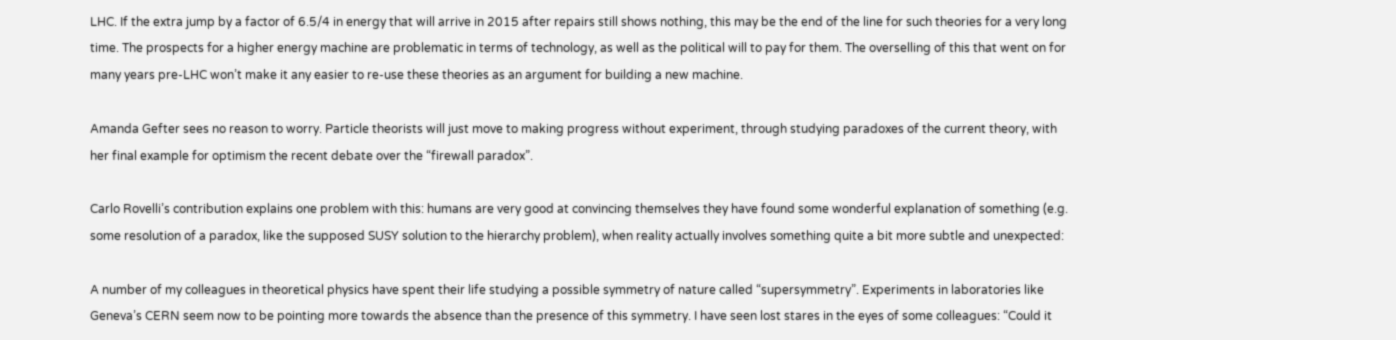LHC. If the extra jump by a factor of 6.5/4 in energy that will arrive in 2015 after repairs still shows nothing, this may be the end of the line for such theories for a very long time. The prospects for a higher energy machine are problematic in terms of technology, as well as the political will to pay for them. The overselling of this that went on for many years pre-LHC won’t make it any easier to re-use these theories as an argument for building a new machine.

Amanda Gefter sees no reason to worry. Particle theorists will just move to making progress without experiment, through studying paradoxes of the current theory, with her final example for optimism the recent debate over the “firewall paradox”.

Carlo Rovelli’s contribution explains one problem with this: humans are very good at convincing themselves they have found some wonderful explanation of something (e.g. some resolution of a paradox, like the supposed SUSY solution to the hierarchy problem), when reality actually involves something quite a bit more subtle and unexpected:

A number of my colleagues in theoretical physics have spent their life studying a possible symmetry of nature called “supersymmetry”. Experiments in laboratories like Geneva’s CERN seem now to be pointing more towards the absence than the presence of this symmetry. I have seen lost stares in the eyes of some colleagues: “Could it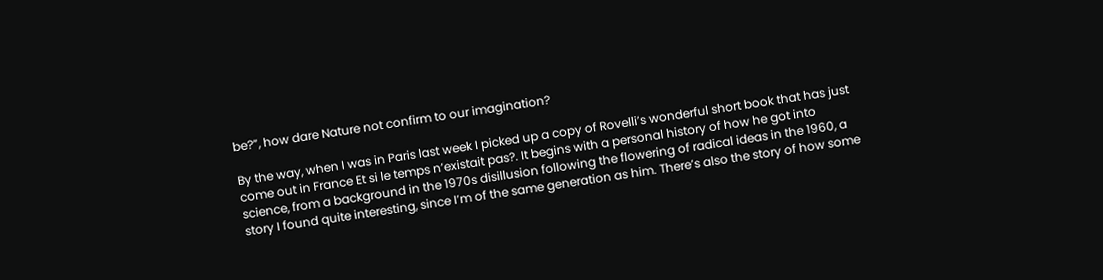be?”, how dare Nature not confirm to our imagination?

By the way, when I was in Paris last week I picked up a copy of Rovelli’s wonderful short book that has just come out in France Et si le temps n’existait pas?. It begins with a personal history of how he got into science, from a background in the 1970s disillusion following the flowering of radical ideas in the 1960, a story I found quite interesting, since I’m of the same generation as him. There’s also the story of how some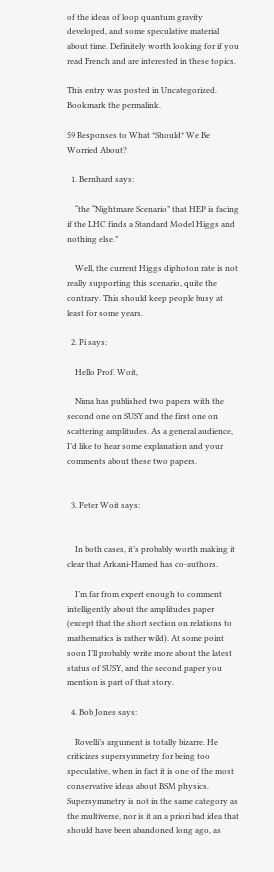of the ideas of loop quantum gravity developed, and some speculative material about time. Definitely worth looking for if you read French and are interested in these topics.

This entry was posted in Uncategorized. Bookmark the permalink.

59 Responses to What *Should* We Be Worried About?

  1. Bernhard says:

    “the “Nightmare Scenario” that HEP is facing if the LHC finds a Standard Model Higgs and nothing else.”

    Well, the current Higgs diphoton rate is not really supporting this scenario, quite the contrary. This should keep people busy at least for some years.

  2. Pi says:

    Hello Prof. Woit,

    Nima has published two papers with the second one on SUSY and the first one on scattering amplitudes. As a general audience, I’d like to hear some explanation and your comments about these two papers.


  3. Peter Woit says:


    In both cases, it’s probably worth making it clear that Arkani-Hamed has co-authors.

    I’m far from expert enough to comment intelligently about the amplitudes paper (except that the short section on relations to mathematics is rather wild). At some point soon I’ll probably write more about the latest status of SUSY, and the second paper you mention is part of that story.

  4. Bob Jones says:

    Rovelli’s argument is totally bizarre. He criticizes supersymmetry for being too speculative, when in fact it is one of the most conservative ideas about BSM physics. Supersymmetry is not in the same category as the multiverse, nor is it an a priori bad idea that should have been abandoned long ago, as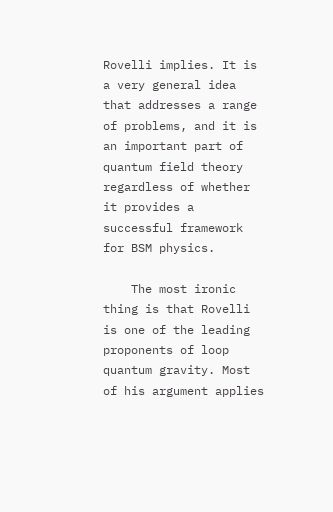Rovelli implies. It is a very general idea that addresses a range of problems, and it is an important part of quantum field theory regardless of whether it provides a successful framework for BSM physics.

    The most ironic thing is that Rovelli is one of the leading proponents of loop quantum gravity. Most of his argument applies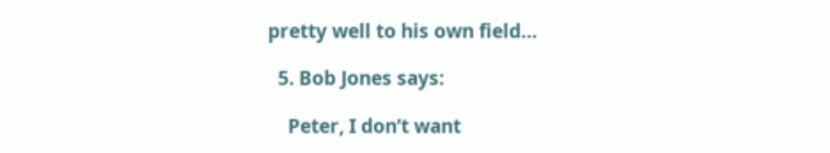pretty well to his own field…

  5. Bob Jones says:

    Peter, I don’t want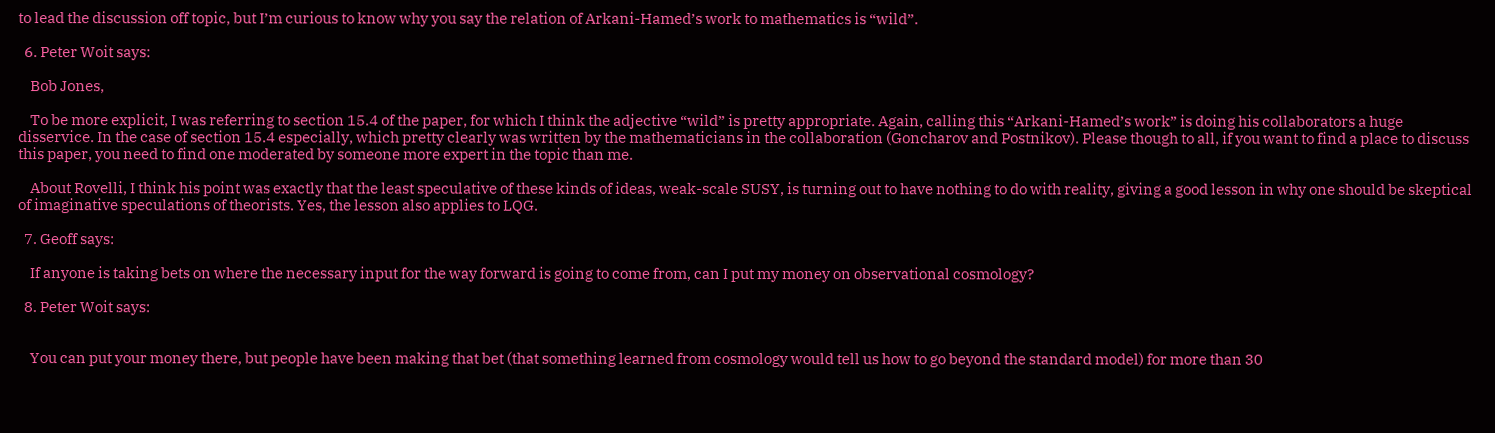to lead the discussion off topic, but I’m curious to know why you say the relation of Arkani-Hamed’s work to mathematics is “wild”.

  6. Peter Woit says:

    Bob Jones,

    To be more explicit, I was referring to section 15.4 of the paper, for which I think the adjective “wild” is pretty appropriate. Again, calling this “Arkani-Hamed’s work” is doing his collaborators a huge disservice. In the case of section 15.4 especially, which pretty clearly was written by the mathematicians in the collaboration (Goncharov and Postnikov). Please though to all, if you want to find a place to discuss this paper, you need to find one moderated by someone more expert in the topic than me.

    About Rovelli, I think his point was exactly that the least speculative of these kinds of ideas, weak-scale SUSY, is turning out to have nothing to do with reality, giving a good lesson in why one should be skeptical of imaginative speculations of theorists. Yes, the lesson also applies to LQG.

  7. Geoff says:

    If anyone is taking bets on where the necessary input for the way forward is going to come from, can I put my money on observational cosmology?

  8. Peter Woit says:


    You can put your money there, but people have been making that bet (that something learned from cosmology would tell us how to go beyond the standard model) for more than 30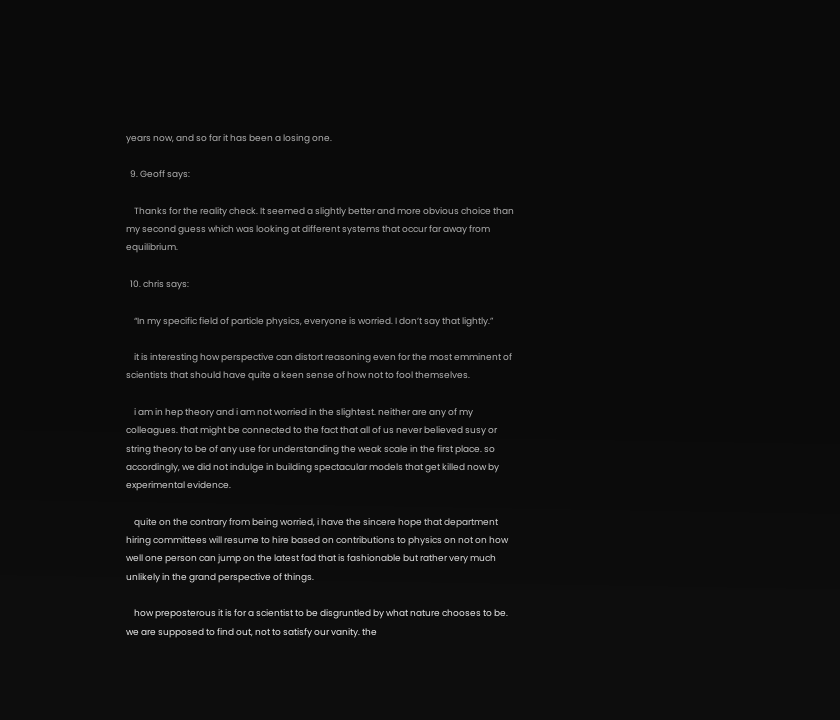years now, and so far it has been a losing one.

  9. Geoff says:

    Thanks for the reality check. It seemed a slightly better and more obvious choice than my second guess which was looking at different systems that occur far away from equilibrium.

  10. chris says:

    “In my specific field of particle physics, everyone is worried. I don’t say that lightly.”

    it is interesting how perspective can distort reasoning even for the most emminent of scientists that should have quite a keen sense of how not to fool themselves.

    i am in hep theory and i am not worried in the slightest. neither are any of my colleagues. that might be connected to the fact that all of us never believed susy or string theory to be of any use for understanding the weak scale in the first place. so accordingly, we did not indulge in building spectacular models that get killed now by experimental evidence.

    quite on the contrary from being worried, i have the sincere hope that department hiring committees will resume to hire based on contributions to physics on not on how well one person can jump on the latest fad that is fashionable but rather very much unlikely in the grand perspective of things.

    how preposterous it is for a scientist to be disgruntled by what nature chooses to be. we are supposed to find out, not to satisfy our vanity. the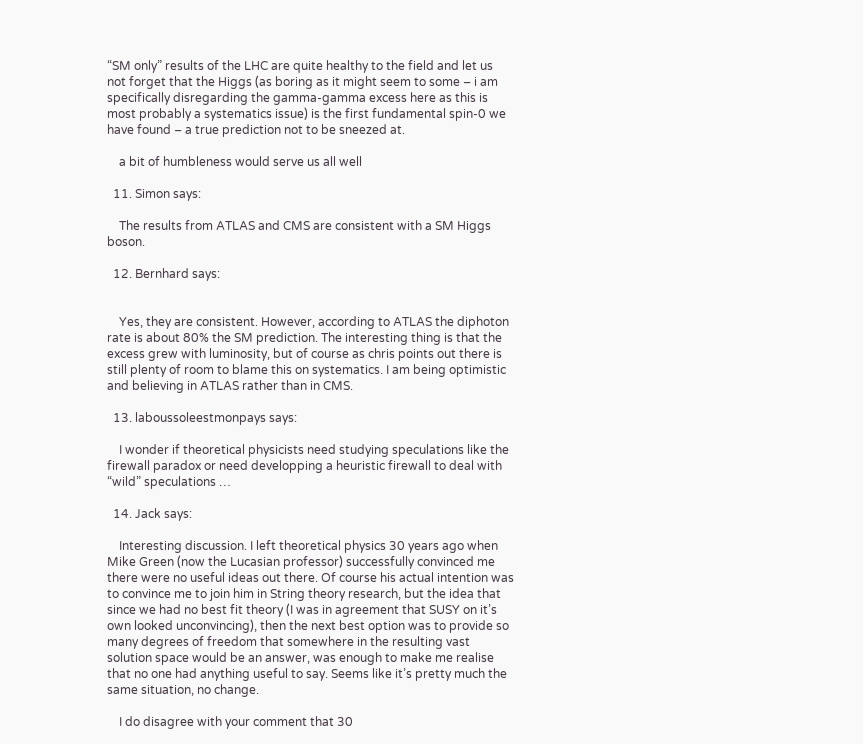“SM only” results of the LHC are quite healthy to the field and let us not forget that the Higgs (as boring as it might seem to some – i am specifically disregarding the gamma-gamma excess here as this is most probably a systematics issue) is the first fundamental spin-0 we have found – a true prediction not to be sneezed at.

    a bit of humbleness would serve us all well

  11. Simon says:

    The results from ATLAS and CMS are consistent with a SM Higgs boson.

  12. Bernhard says:


    Yes, they are consistent. However, according to ATLAS the diphoton rate is about 80% the SM prediction. The interesting thing is that the excess grew with luminosity, but of course as chris points out there is still plenty of room to blame this on systematics. I am being optimistic and believing in ATLAS rather than in CMS.

  13. laboussoleestmonpays says:

    I wonder if theoretical physicists need studying speculations like the firewall paradox or need developping a heuristic firewall to deal with “wild” speculations …

  14. Jack says:

    Interesting discussion. I left theoretical physics 30 years ago when Mike Green (now the Lucasian professor) successfully convinced me there were no useful ideas out there. Of course his actual intention was to convince me to join him in String theory research, but the idea that since we had no best fit theory (I was in agreement that SUSY on it’s own looked unconvincing), then the next best option was to provide so many degrees of freedom that somewhere in the resulting vast solution space would be an answer, was enough to make me realise that no one had anything useful to say. Seems like it’s pretty much the same situation, no change.

    I do disagree with your comment that 30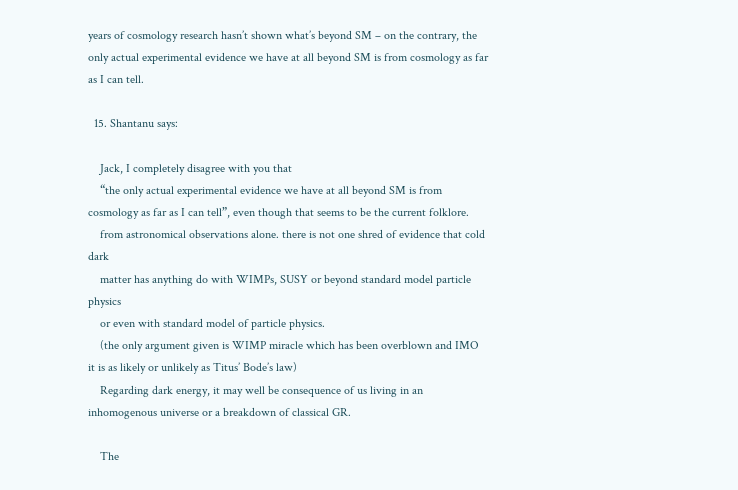years of cosmology research hasn’t shown what’s beyond SM – on the contrary, the only actual experimental evidence we have at all beyond SM is from cosmology as far as I can tell.

  15. Shantanu says:

    Jack, I completely disagree with you that
    “the only actual experimental evidence we have at all beyond SM is from cosmology as far as I can tell”, even though that seems to be the current folklore.
    from astronomical observations alone. there is not one shred of evidence that cold dark
    matter has anything do with WIMPs, SUSY or beyond standard model particle physics
    or even with standard model of particle physics.
    (the only argument given is WIMP miracle which has been overblown and IMO it is as likely or unlikely as Titus’ Bode’s law)
    Regarding dark energy, it may well be consequence of us living in an inhomogenous universe or a breakdown of classical GR.

    The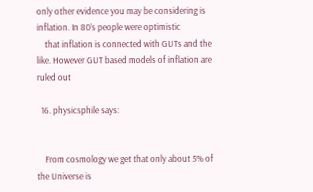only other evidence you may be considering is inflation. In 80’s people were optimistic
    that inflation is connected with GUTs and the like. However GUT based models of inflation are ruled out

  16. physicsphile says:


    From cosmology we get that only about 5% of the Universe is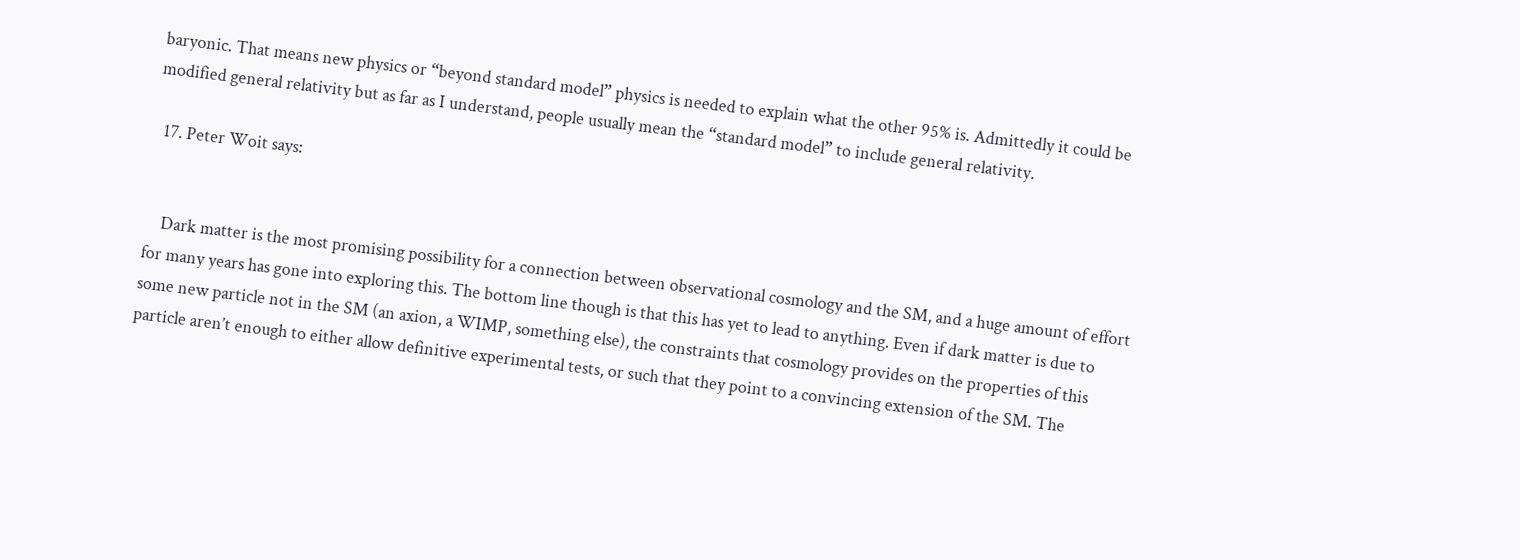baryonic. That means new physics or “beyond standard model” physics is needed to explain what the other 95% is. Admittedly it could be modified general relativity but as far as I understand, people usually mean the “standard model” to include general relativity.

  17. Peter Woit says:


    Dark matter is the most promising possibility for a connection between observational cosmology and the SM, and a huge amount of effort for many years has gone into exploring this. The bottom line though is that this has yet to lead to anything. Even if dark matter is due to some new particle not in the SM (an axion, a WIMP, something else), the constraints that cosmology provides on the properties of this particle aren’t enough to either allow definitive experimental tests, or such that they point to a convincing extension of the SM. The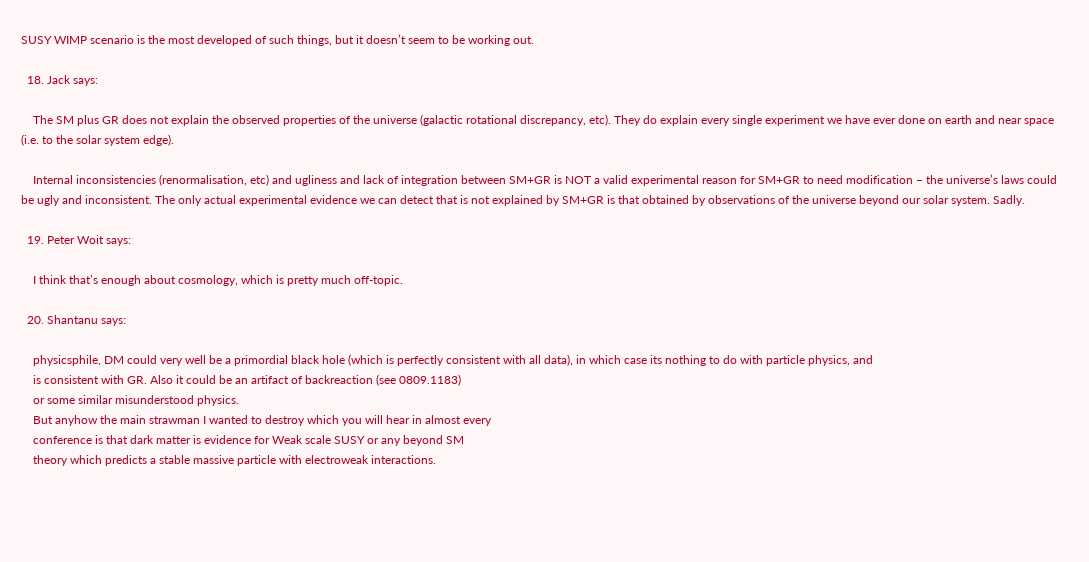SUSY WIMP scenario is the most developed of such things, but it doesn’t seem to be working out.

  18. Jack says:

    The SM plus GR does not explain the observed properties of the universe (galactic rotational discrepancy, etc). They do explain every single experiment we have ever done on earth and near space (i.e. to the solar system edge).

    Internal inconsistencies (renormalisation, etc) and ugliness and lack of integration between SM+GR is NOT a valid experimental reason for SM+GR to need modification – the universe’s laws could be ugly and inconsistent. The only actual experimental evidence we can detect that is not explained by SM+GR is that obtained by observations of the universe beyond our solar system. Sadly.

  19. Peter Woit says:

    I think that’s enough about cosmology, which is pretty much off-topic.

  20. Shantanu says:

    physicsphile, DM could very well be a primordial black hole (which is perfectly consistent with all data), in which case its nothing to do with particle physics, and
    is consistent with GR. Also it could be an artifact of backreaction (see 0809.1183)
    or some similar misunderstood physics.
    But anyhow the main strawman I wanted to destroy which you will hear in almost every
    conference is that dark matter is evidence for Weak scale SUSY or any beyond SM
    theory which predicts a stable massive particle with electroweak interactions.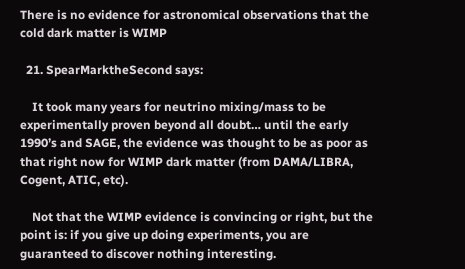There is no evidence for astronomical observations that the cold dark matter is WIMP

  21. SpearMarktheSecond says:

    It took many years for neutrino mixing/mass to be experimentally proven beyond all doubt… until the early 1990’s and SAGE, the evidence was thought to be as poor as that right now for WIMP dark matter (from DAMA/LIBRA, Cogent, ATIC, etc).

    Not that the WIMP evidence is convincing or right, but the point is: if you give up doing experiments, you are guaranteed to discover nothing interesting.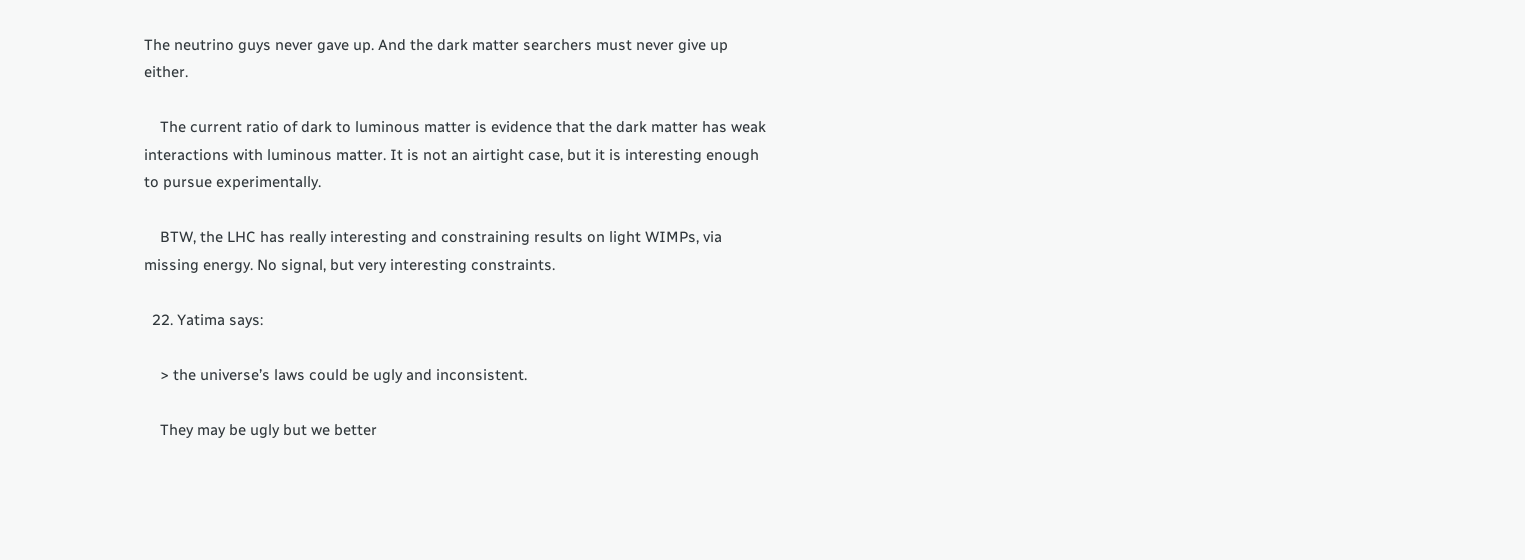The neutrino guys never gave up. And the dark matter searchers must never give up either.

    The current ratio of dark to luminous matter is evidence that the dark matter has weak interactions with luminous matter. It is not an airtight case, but it is interesting enough to pursue experimentally.

    BTW, the LHC has really interesting and constraining results on light WIMPs, via missing energy. No signal, but very interesting constraints.

  22. Yatima says:

    > the universe’s laws could be ugly and inconsistent.

    They may be ugly but we better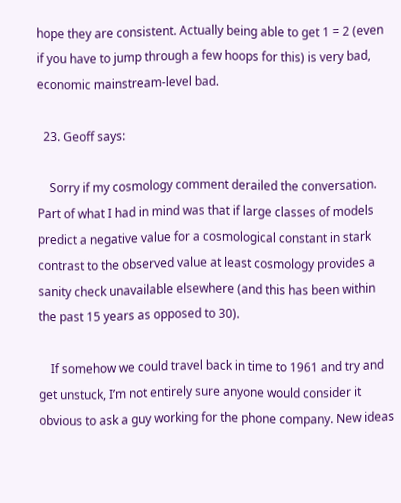hope they are consistent. Actually being able to get 1 = 2 (even if you have to jump through a few hoops for this) is very bad, economic mainstream-level bad.

  23. Geoff says:

    Sorry if my cosmology comment derailed the conversation. Part of what I had in mind was that if large classes of models predict a negative value for a cosmological constant in stark contrast to the observed value at least cosmology provides a sanity check unavailable elsewhere (and this has been within the past 15 years as opposed to 30).

    If somehow we could travel back in time to 1961 and try and get unstuck, I’m not entirely sure anyone would consider it obvious to ask a guy working for the phone company. New ideas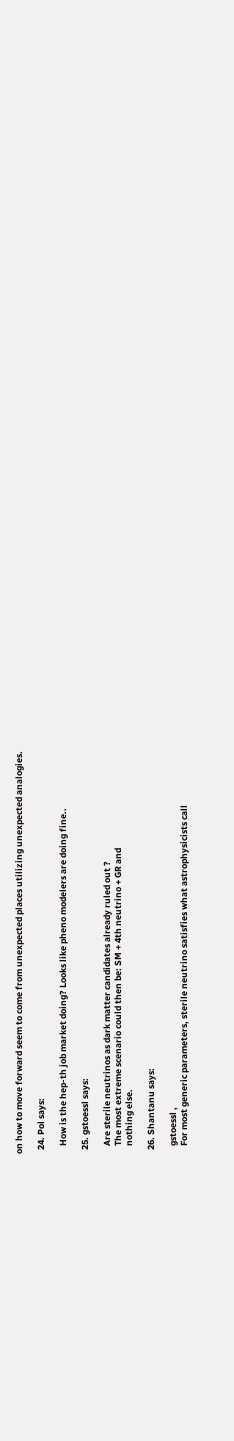on how to move forward seem to come from unexpected places utilizing unexpected analogies.

  24. Pol says:

    How is the hep-th job market doing? Looks like pheno modelers are doing fine..

  25. gstoessl says:

    Are sterile neutrinos as dark matter candidates already ruled out ?
    The most extreme scenario could then be: SM + 4th neutrino + GR and
    nothing else.

  26. Shantanu says:

    gstoessl ,
    For most generic parameters, sterile neutrino satisfies what astrophysicists call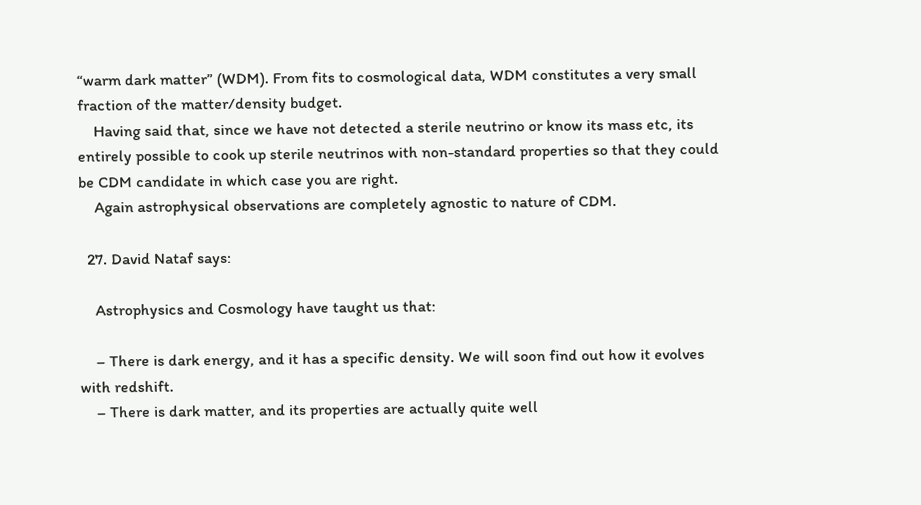“warm dark matter” (WDM). From fits to cosmological data, WDM constitutes a very small fraction of the matter/density budget.
    Having said that, since we have not detected a sterile neutrino or know its mass etc, its entirely possible to cook up sterile neutrinos with non-standard properties so that they could be CDM candidate in which case you are right.
    Again astrophysical observations are completely agnostic to nature of CDM.

  27. David Nataf says:

    Astrophysics and Cosmology have taught us that:

    – There is dark energy, and it has a specific density. We will soon find out how it evolves with redshift.
    – There is dark matter, and its properties are actually quite well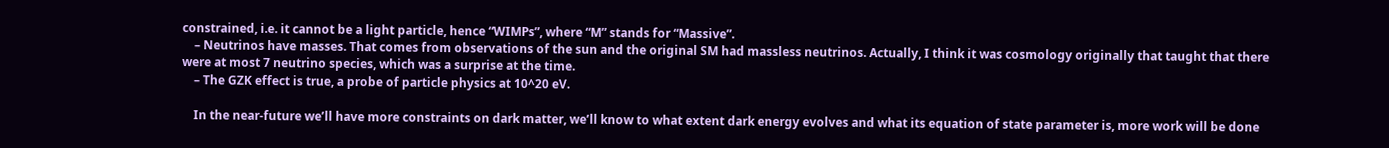constrained, i.e. it cannot be a light particle, hence “WIMPs”, where “M” stands for “Massive”.
    – Neutrinos have masses. That comes from observations of the sun and the original SM had massless neutrinos. Actually, I think it was cosmology originally that taught that there were at most 7 neutrino species, which was a surprise at the time.
    – The GZK effect is true, a probe of particle physics at 10^20 eV.

    In the near-future we’ll have more constraints on dark matter, we’ll know to what extent dark energy evolves and what its equation of state parameter is, more work will be done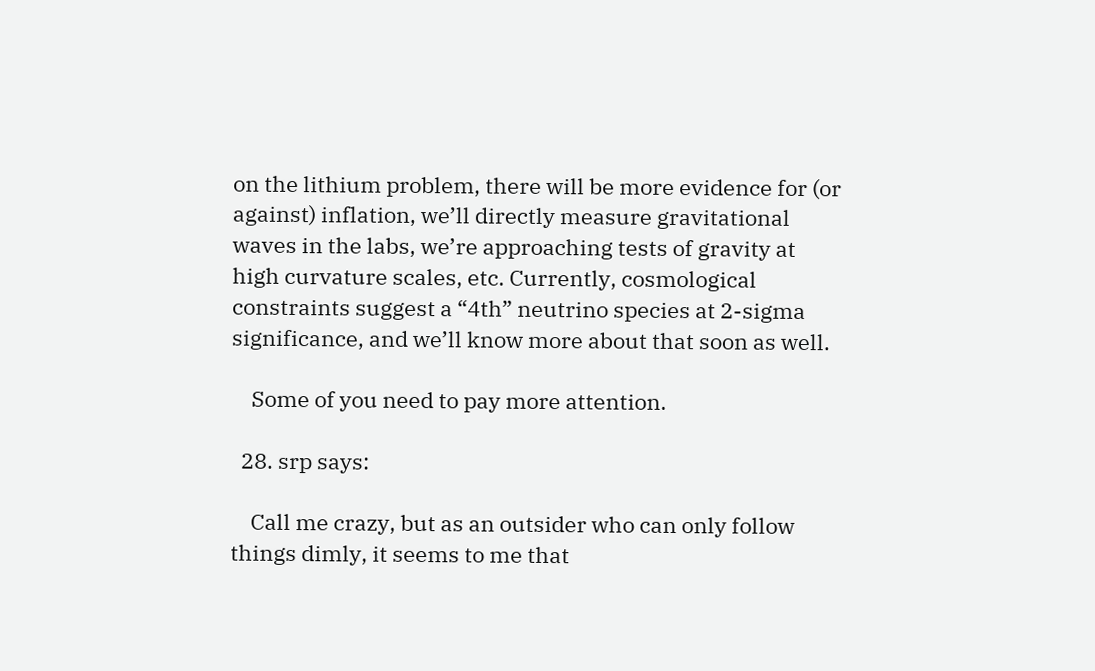on the lithium problem, there will be more evidence for (or against) inflation, we’ll directly measure gravitational waves in the labs, we’re approaching tests of gravity at high curvature scales, etc. Currently, cosmological constraints suggest a “4th” neutrino species at 2-sigma significance, and we’ll know more about that soon as well.

    Some of you need to pay more attention.

  28. srp says:

    Call me crazy, but as an outsider who can only follow things dimly, it seems to me that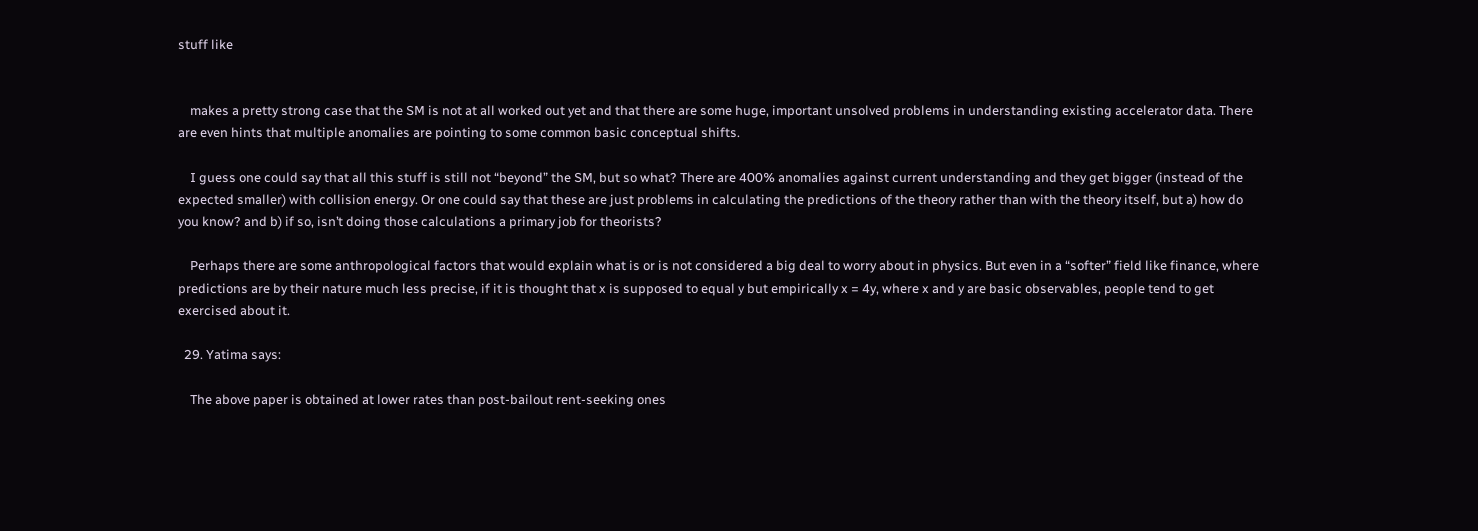stuff like


    makes a pretty strong case that the SM is not at all worked out yet and that there are some huge, important unsolved problems in understanding existing accelerator data. There are even hints that multiple anomalies are pointing to some common basic conceptual shifts.

    I guess one could say that all this stuff is still not “beyond” the SM, but so what? There are 400% anomalies against current understanding and they get bigger (instead of the expected smaller) with collision energy. Or one could say that these are just problems in calculating the predictions of the theory rather than with the theory itself, but a) how do you know? and b) if so, isn’t doing those calculations a primary job for theorists?

    Perhaps there are some anthropological factors that would explain what is or is not considered a big deal to worry about in physics. But even in a “softer” field like finance, where predictions are by their nature much less precise, if it is thought that x is supposed to equal y but empirically x = 4y, where x and y are basic observables, people tend to get exercised about it.

  29. Yatima says:

    The above paper is obtained at lower rates than post-bailout rent-seeking ones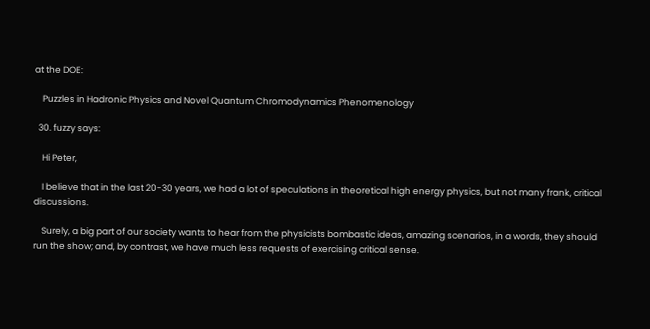at the DOE:

    Puzzles in Hadronic Physics and Novel Quantum Chromodynamics Phenomenology

  30. fuzzy says:

    Hi Peter,

    I believe that in the last 20-30 years, we had a lot of speculations in theoretical high energy physics, but not many frank, critical discussions.

    Surely, a big part of our society wants to hear from the physicists bombastic ideas, amazing scenarios, in a words, they should run the show; and, by contrast, we have much less requests of exercising critical sense.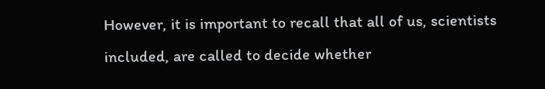However, it is important to recall that all of us, scientists included, are called to decide whether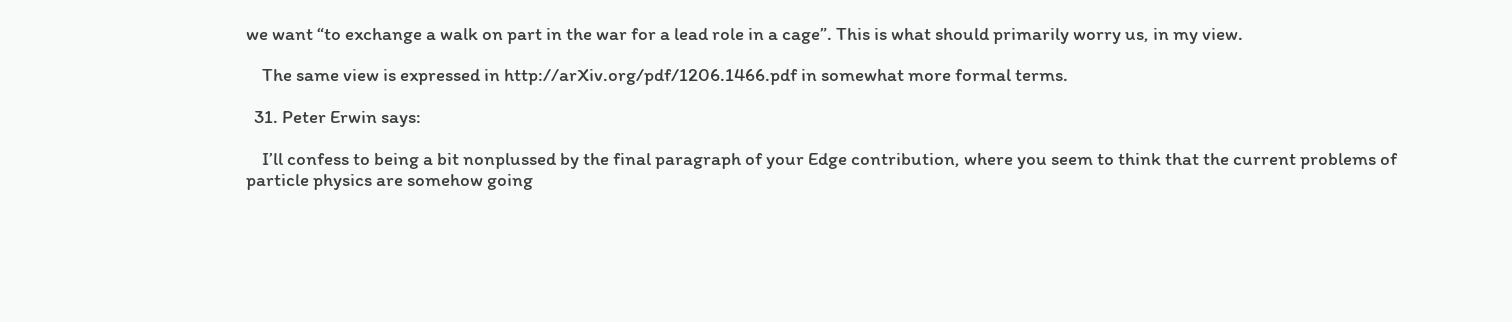we want “to exchange a walk on part in the war for a lead role in a cage”. This is what should primarily worry us, in my view.

    The same view is expressed in http://arXiv.org/pdf/1206.1466.pdf in somewhat more formal terms.

  31. Peter Erwin says:

    I’ll confess to being a bit nonplussed by the final paragraph of your Edge contribution, where you seem to think that the current problems of particle physics are somehow going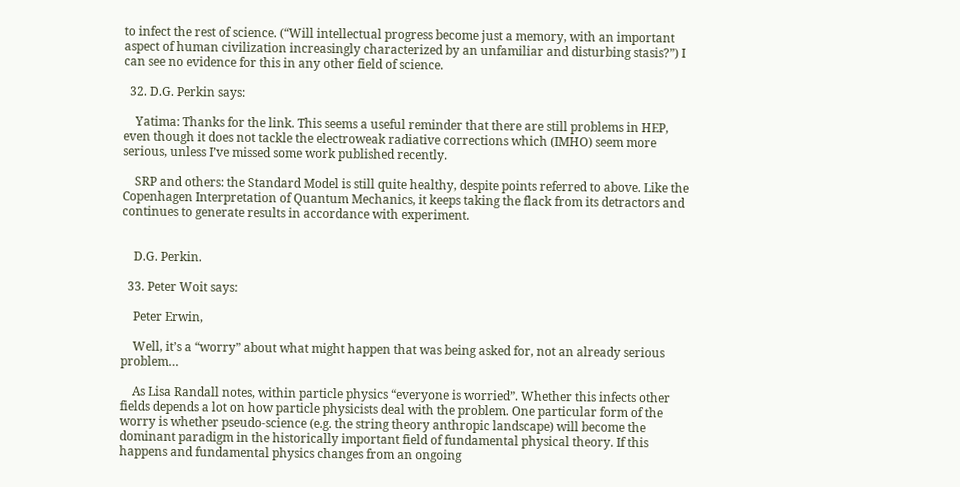to infect the rest of science. (“Will intellectual progress become just a memory, with an important aspect of human civilization increasingly characterized by an unfamiliar and disturbing stasis?”) I can see no evidence for this in any other field of science.

  32. D.G. Perkin says:

    Yatima: Thanks for the link. This seems a useful reminder that there are still problems in HEP, even though it does not tackle the electroweak radiative corrections which (IMHO) seem more serious, unless I’ve missed some work published recently.

    SRP and others: the Standard Model is still quite healthy, despite points referred to above. Like the Copenhagen Interpretation of Quantum Mechanics, it keeps taking the flack from its detractors and continues to generate results in accordance with experiment.


    D.G. Perkin.

  33. Peter Woit says:

    Peter Erwin,

    Well, it’s a “worry” about what might happen that was being asked for, not an already serious problem…

    As Lisa Randall notes, within particle physics “everyone is worried”. Whether this infects other fields depends a lot on how particle physicists deal with the problem. One particular form of the worry is whether pseudo-science (e.g. the string theory anthropic landscape) will become the dominant paradigm in the historically important field of fundamental physical theory. If this happens and fundamental physics changes from an ongoing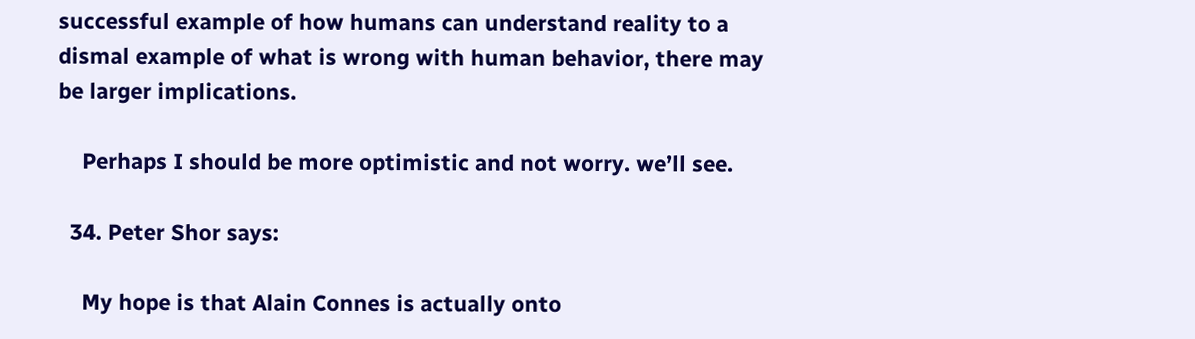successful example of how humans can understand reality to a dismal example of what is wrong with human behavior, there may be larger implications.

    Perhaps I should be more optimistic and not worry. we’ll see.

  34. Peter Shor says:

    My hope is that Alain Connes is actually onto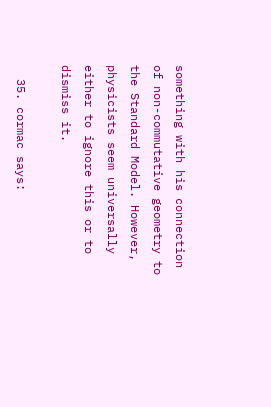something with his connection of non-commutative geometry to the Standard Model. However, physicists seem universally either to ignore this or to dismiss it.

  35. cormac says: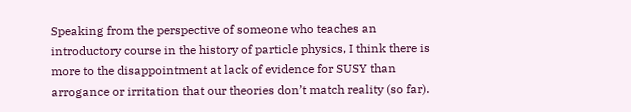Speaking from the perspective of someone who teaches an introductory course in the history of particle physics, I think there is more to the disappointment at lack of evidence for SUSY than arrogance or irritation that our theories don’t match reality (so far).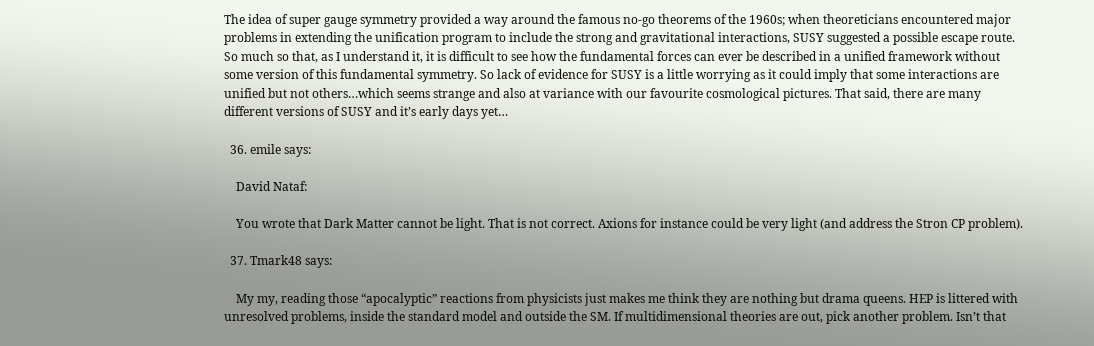The idea of super gauge symmetry provided a way around the famous no-go theorems of the 1960s; when theoreticians encountered major problems in extending the unification program to include the strong and gravitational interactions, SUSY suggested a possible escape route. So much so that, as I understand it, it is difficult to see how the fundamental forces can ever be described in a unified framework without some version of this fundamental symmetry. So lack of evidence for SUSY is a little worrying as it could imply that some interactions are unified but not others…which seems strange and also at variance with our favourite cosmological pictures. That said, there are many different versions of SUSY and it’s early days yet…

  36. emile says:

    David Nataf:

    You wrote that Dark Matter cannot be light. That is not correct. Axions for instance could be very light (and address the Stron CP problem).

  37. Tmark48 says:

    My my, reading those “apocalyptic” reactions from physicists just makes me think they are nothing but drama queens. HEP is littered with unresolved problems, inside the standard model and outside the SM. If multidimensional theories are out, pick another problem. Isn’t that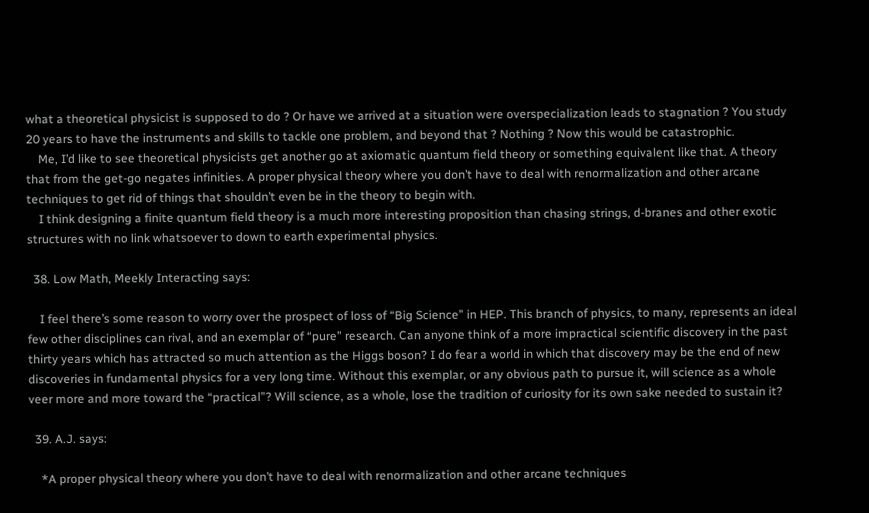what a theoretical physicist is supposed to do ? Or have we arrived at a situation were overspecialization leads to stagnation ? You study 20 years to have the instruments and skills to tackle one problem, and beyond that ? Nothing ? Now this would be catastrophic.
    Me, I’d like to see theoretical physicists get another go at axiomatic quantum field theory or something equivalent like that. A theory that from the get-go negates infinities. A proper physical theory where you don’t have to deal with renormalization and other arcane techniques to get rid of things that shouldn’t even be in the theory to begin with.
    I think designing a finite quantum field theory is a much more interesting proposition than chasing strings, d-branes and other exotic structures with no link whatsoever to down to earth experimental physics.

  38. Low Math, Meekly Interacting says:

    I feel there’s some reason to worry over the prospect of loss of “Big Science” in HEP. This branch of physics, to many, represents an ideal few other disciplines can rival, and an exemplar of “pure” research. Can anyone think of a more impractical scientific discovery in the past thirty years which has attracted so much attention as the Higgs boson? I do fear a world in which that discovery may be the end of new discoveries in fundamental physics for a very long time. Without this exemplar, or any obvious path to pursue it, will science as a whole veer more and more toward the “practical”? Will science, as a whole, lose the tradition of curiosity for its own sake needed to sustain it?

  39. A.J. says:

    *A proper physical theory where you don’t have to deal with renormalization and other arcane techniques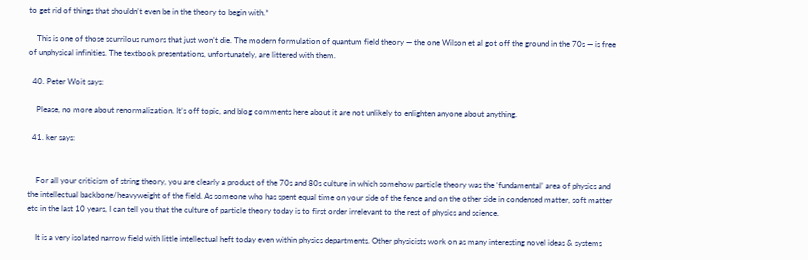to get rid of things that shouldn’t even be in the theory to begin with.*

    This is one of those scurrilous rumors that just won’t die. The modern formulation of quantum field theory — the one Wilson et al got off the ground in the 70s — is free of unphysical infinities. The textbook presentations, unfortunately, are littered with them.

  40. Peter Woit says:

    Please, no more about renormalization. It’s off topic, and blog comments here about it are not unlikely to enlighten anyone about anything.

  41. ker says:


    For all your criticism of string theory, you are clearly a product of the 70s and 80s culture in which somehow particle theory was the ‘fundamental’ area of physics and the intellectual backbone/heavyweight of the field. As someone who has spent equal time on your side of the fence and on the other side in condensed matter, soft matter etc in the last 10 years, I can tell you that the culture of particle theory today is to first order irrelevant to the rest of physics and science.

    It is a very isolated narrow field with little intellectual heft today even within physics departments. Other physicists work on as many interesting novel ideas & systems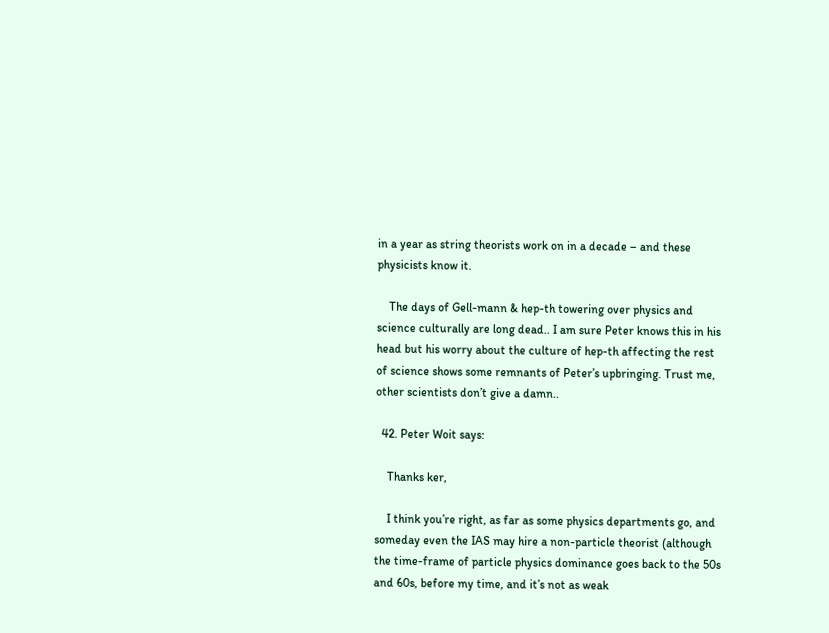in a year as string theorists work on in a decade – and these physicists know it.

    The days of Gell-mann & hep-th towering over physics and science culturally are long dead.. I am sure Peter knows this in his head but his worry about the culture of hep-th affecting the rest of science shows some remnants of Peter’s upbringing. Trust me, other scientists don’t give a damn..

  42. Peter Woit says:

    Thanks ker,

    I think you’re right, as far as some physics departments go, and someday even the IAS may hire a non-particle theorist (although the time-frame of particle physics dominance goes back to the 50s and 60s, before my time, and it’s not as weak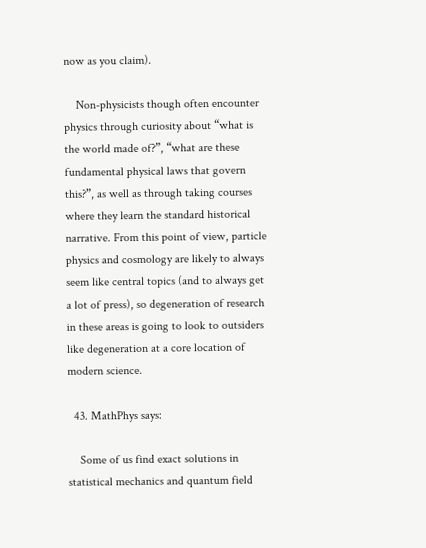now as you claim).

    Non-physicists though often encounter physics through curiosity about “what is the world made of?”, “what are these fundamental physical laws that govern this?”, as well as through taking courses where they learn the standard historical narrative. From this point of view, particle physics and cosmology are likely to always seem like central topics (and to always get a lot of press), so degeneration of research in these areas is going to look to outsiders like degeneration at a core location of modern science.

  43. MathPhys says:

    Some of us find exact solutions in statistical mechanics and quantum field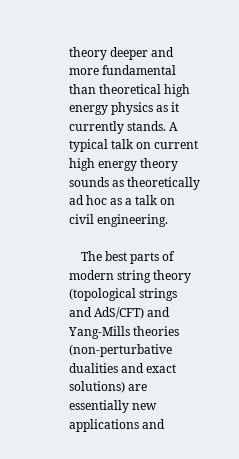theory deeper and more fundamental than theoretical high energy physics as it currently stands. A typical talk on current high energy theory sounds as theoretically ad hoc as a talk on civil engineering.

    The best parts of modern string theory (topological strings and AdS/CFT) and Yang-Mills theories (non-perturbative dualities and exact solutions) are essentially new applications and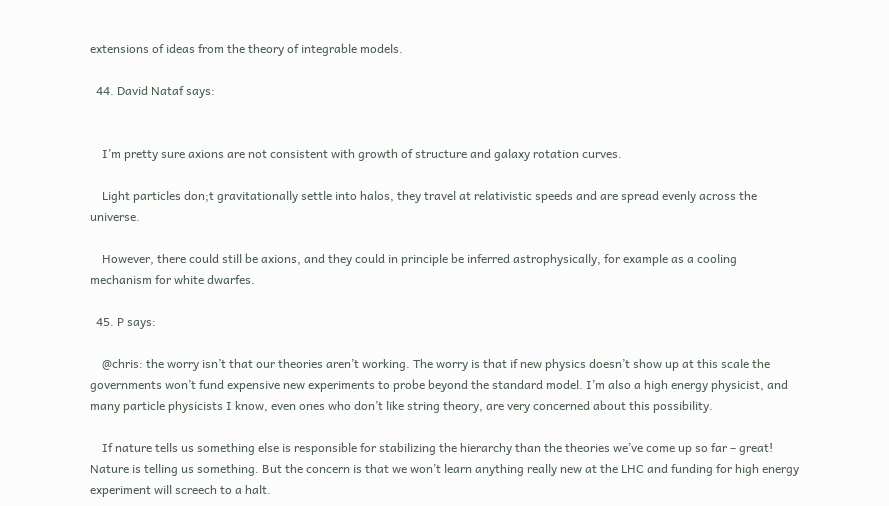extensions of ideas from the theory of integrable models.

  44. David Nataf says:


    I’m pretty sure axions are not consistent with growth of structure and galaxy rotation curves.

    Light particles don;t gravitationally settle into halos, they travel at relativistic speeds and are spread evenly across the universe.

    However, there could still be axions, and they could in principle be inferred astrophysically, for example as a cooling mechanism for white dwarfes.

  45. P says:

    @chris: the worry isn’t that our theories aren’t working. The worry is that if new physics doesn’t show up at this scale the governments won’t fund expensive new experiments to probe beyond the standard model. I’m also a high energy physicist, and many particle physicists I know, even ones who don’t like string theory, are very concerned about this possibility.

    If nature tells us something else is responsible for stabilizing the hierarchy than the theories we’ve come up so far – great! Nature is telling us something. But the concern is that we won’t learn anything really new at the LHC and funding for high energy experiment will screech to a halt.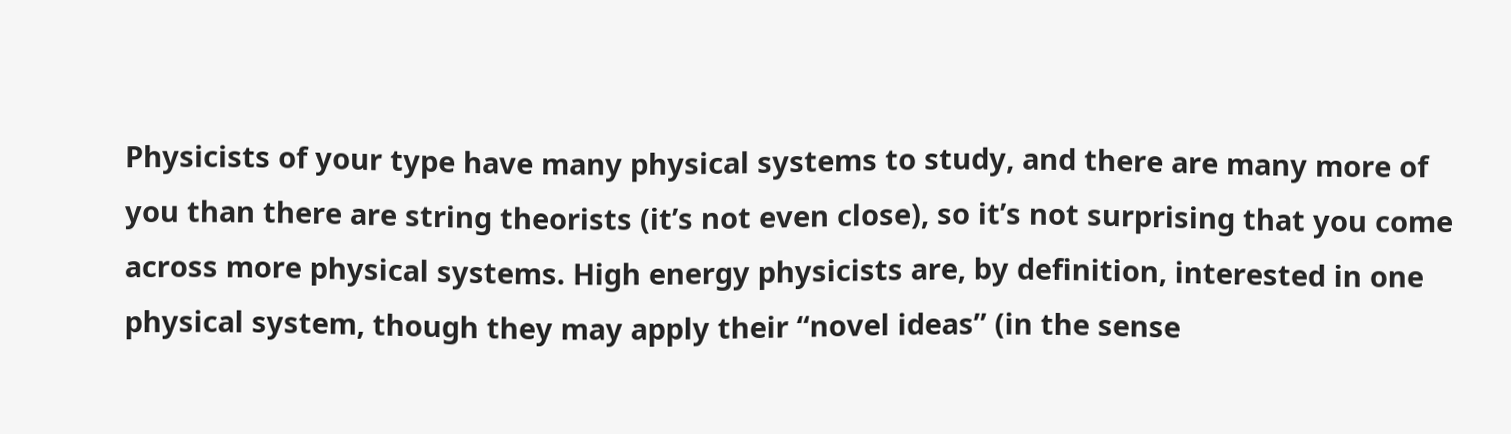Physicists of your type have many physical systems to study, and there are many more of you than there are string theorists (it’s not even close), so it’s not surprising that you come across more physical systems. High energy physicists are, by definition, interested in one physical system, though they may apply their “novel ideas” (in the sense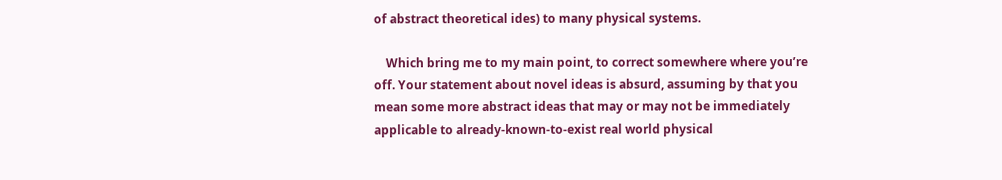of abstract theoretical ides) to many physical systems.

    Which bring me to my main point, to correct somewhere where you’re off. Your statement about novel ideas is absurd, assuming by that you mean some more abstract ideas that may or may not be immediately applicable to already-known-to-exist real world physical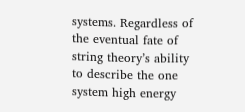systems. Regardless of the eventual fate of string theory’s ability to describe the one system high energy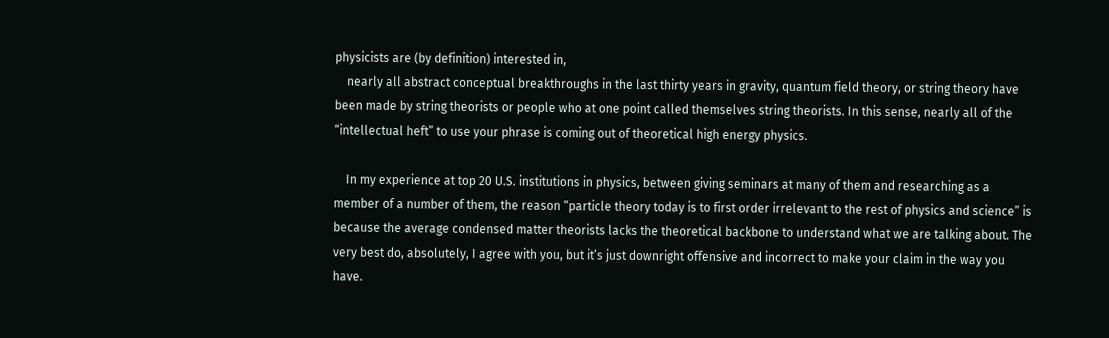physicists are (by definition) interested in,
    nearly all abstract conceptual breakthroughs in the last thirty years in gravity, quantum field theory, or string theory have been made by string theorists or people who at one point called themselves string theorists. In this sense, nearly all of the “intellectual heft” to use your phrase is coming out of theoretical high energy physics.

    In my experience at top 20 U.S. institutions in physics, between giving seminars at many of them and researching as a member of a number of them, the reason “particle theory today is to first order irrelevant to the rest of physics and science” is because the average condensed matter theorists lacks the theoretical backbone to understand what we are talking about. The very best do, absolutely, I agree with you, but it’s just downright offensive and incorrect to make your claim in the way you have.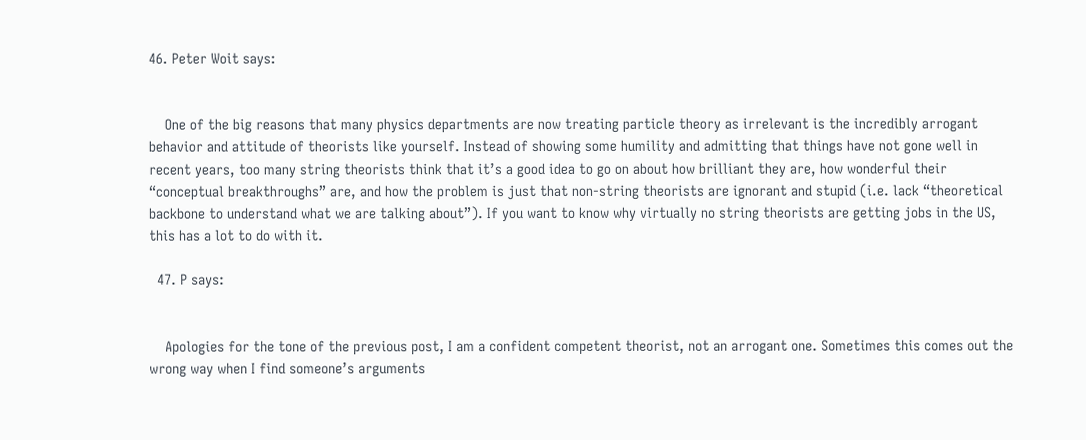46. Peter Woit says:


    One of the big reasons that many physics departments are now treating particle theory as irrelevant is the incredibly arrogant behavior and attitude of theorists like yourself. Instead of showing some humility and admitting that things have not gone well in recent years, too many string theorists think that it’s a good idea to go on about how brilliant they are, how wonderful their “conceptual breakthroughs” are, and how the problem is just that non-string theorists are ignorant and stupid (i.e. lack “theoretical backbone to understand what we are talking about”). If you want to know why virtually no string theorists are getting jobs in the US, this has a lot to do with it.

  47. P says:


    Apologies for the tone of the previous post, I am a confident competent theorist, not an arrogant one. Sometimes this comes out the wrong way when I find someone’s arguments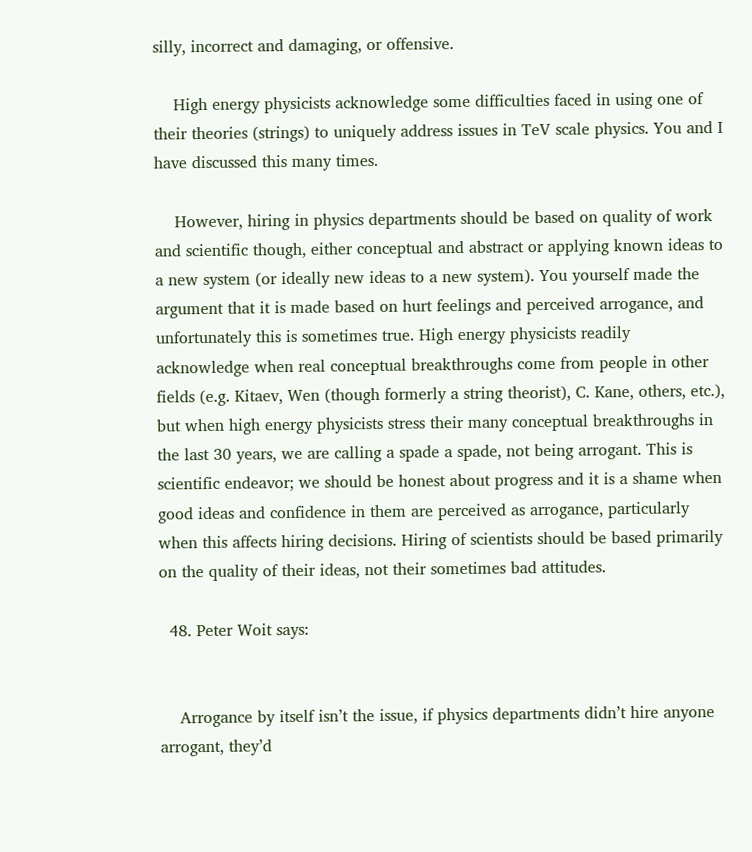silly, incorrect and damaging, or offensive.

    High energy physicists acknowledge some difficulties faced in using one of their theories (strings) to uniquely address issues in TeV scale physics. You and I have discussed this many times.

    However, hiring in physics departments should be based on quality of work and scientific though, either conceptual and abstract or applying known ideas to a new system (or ideally new ideas to a new system). You yourself made the argument that it is made based on hurt feelings and perceived arrogance, and unfortunately this is sometimes true. High energy physicists readily acknowledge when real conceptual breakthroughs come from people in other fields (e.g. Kitaev, Wen (though formerly a string theorist), C. Kane, others, etc.), but when high energy physicists stress their many conceptual breakthroughs in the last 30 years, we are calling a spade a spade, not being arrogant. This is scientific endeavor; we should be honest about progress and it is a shame when good ideas and confidence in them are perceived as arrogance, particularly when this affects hiring decisions. Hiring of scientists should be based primarily on the quality of their ideas, not their sometimes bad attitudes.

  48. Peter Woit says:


    Arrogance by itself isn’t the issue, if physics departments didn’t hire anyone arrogant, they’d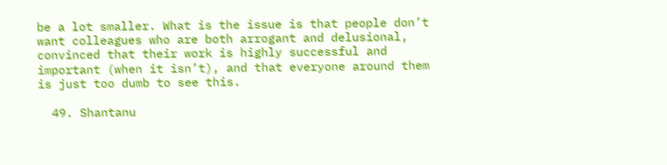be a lot smaller. What is the issue is that people don’t want colleagues who are both arrogant and delusional, convinced that their work is highly successful and important (when it isn’t), and that everyone around them is just too dumb to see this.

  49. Shantanu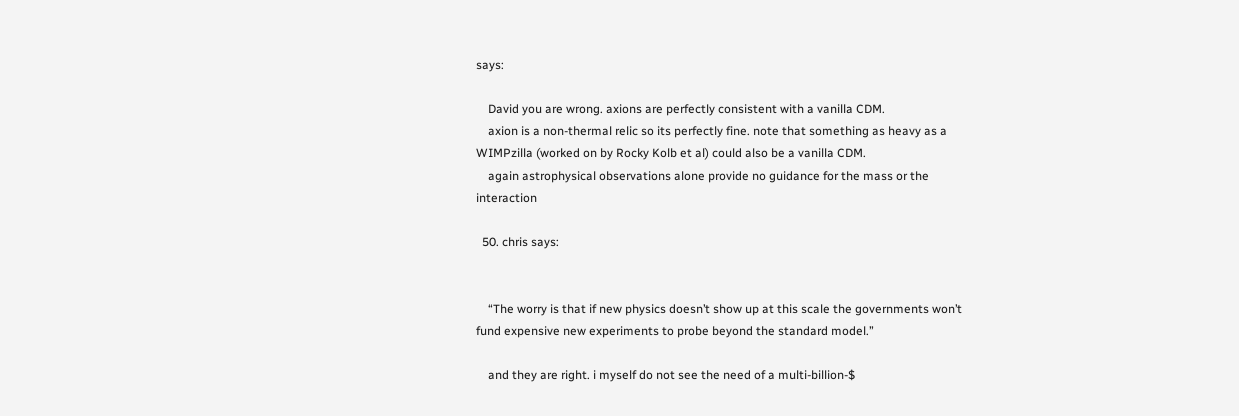says:

    David you are wrong. axions are perfectly consistent with a vanilla CDM.
    axion is a non-thermal relic so its perfectly fine. note that something as heavy as a WIMPzilla (worked on by Rocky Kolb et al) could also be a vanilla CDM.
    again astrophysical observations alone provide no guidance for the mass or the interaction

  50. chris says:


    “The worry is that if new physics doesn’t show up at this scale the governments won’t fund expensive new experiments to probe beyond the standard model.”

    and they are right. i myself do not see the need of a multi-billion-$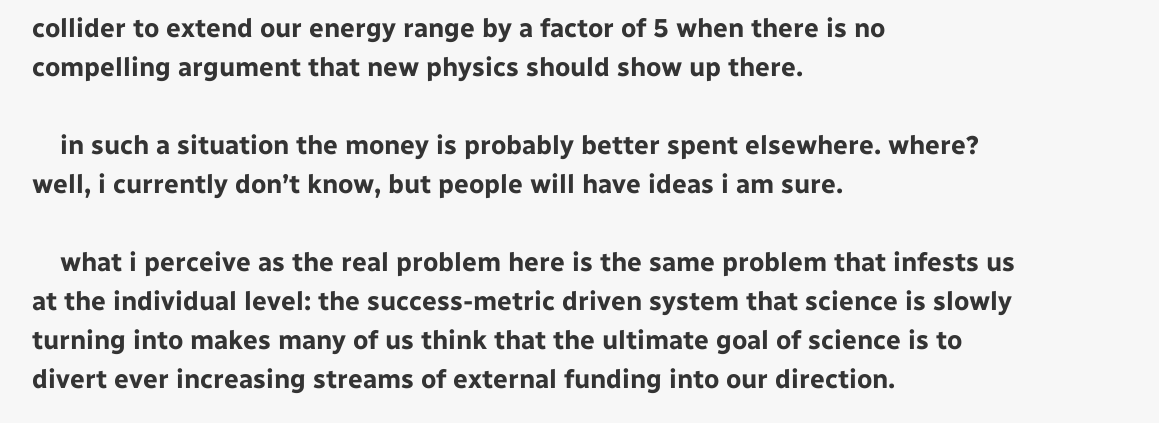collider to extend our energy range by a factor of 5 when there is no compelling argument that new physics should show up there.

    in such a situation the money is probably better spent elsewhere. where? well, i currently don’t know, but people will have ideas i am sure.

    what i perceive as the real problem here is the same problem that infests us at the individual level: the success-metric driven system that science is slowly turning into makes many of us think that the ultimate goal of science is to divert ever increasing streams of external funding into our direction.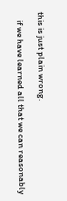this is just plain wrong.

    if we have learned all that we can reasonably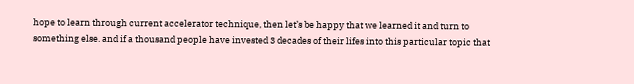hope to learn through current accelerator technique, then let’s be happy that we learned it and turn to something else. and if a thousand people have invested 3 decades of their lifes into this particular topic that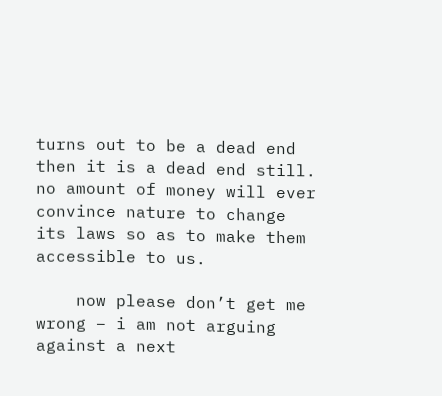turns out to be a dead end then it is a dead end still. no amount of money will ever convince nature to change its laws so as to make them accessible to us.

    now please don’t get me wrong – i am not arguing against a next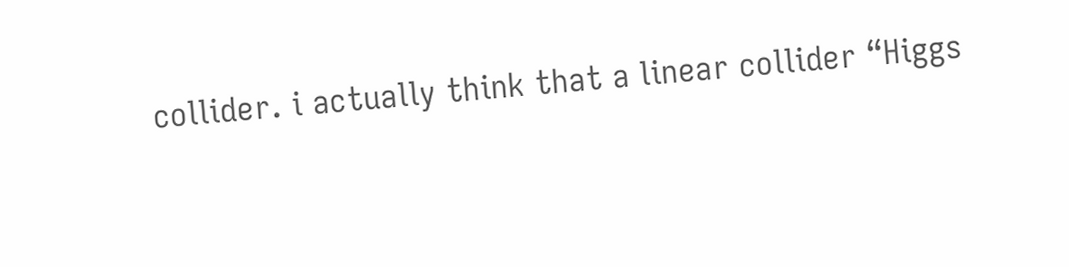collider. i actually think that a linear collider “Higgs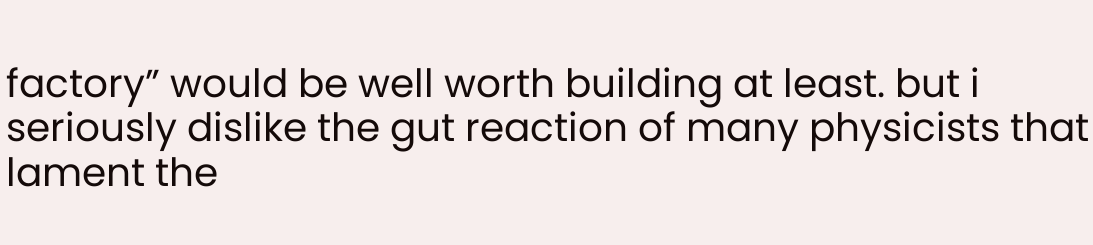factory” would be well worth building at least. but i seriously dislike the gut reaction of many physicists that lament the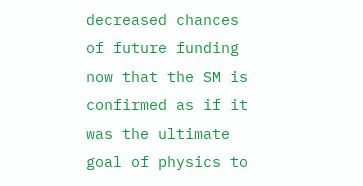decreased chances of future funding now that the SM is confirmed as if it was the ultimate goal of physics to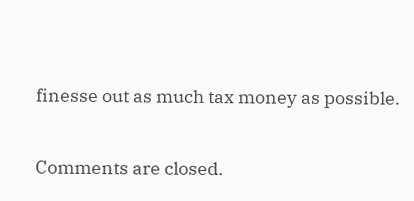finesse out as much tax money as possible.

Comments are closed.